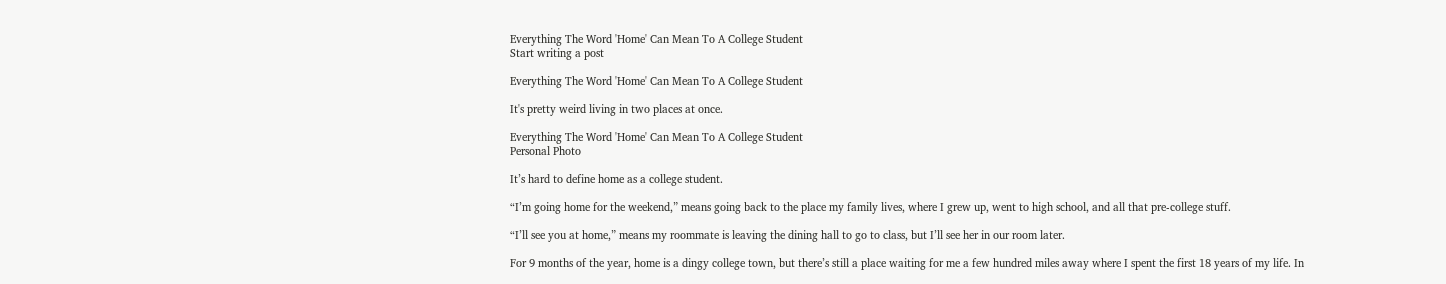Everything The Word 'Home' Can Mean To A College Student
Start writing a post

Everything The Word 'Home' Can Mean To A College Student

It's pretty weird living in two places at once.

Everything The Word 'Home' Can Mean To A College Student
Personal Photo

It’s hard to define home as a college student.

“I’m going home for the weekend,” means going back to the place my family lives, where I grew up, went to high school, and all that pre-college stuff.

“I’ll see you at home,” means my roommate is leaving the dining hall to go to class, but I’ll see her in our room later.

For 9 months of the year, home is a dingy college town, but there’s still a place waiting for me a few hundred miles away where I spent the first 18 years of my life. In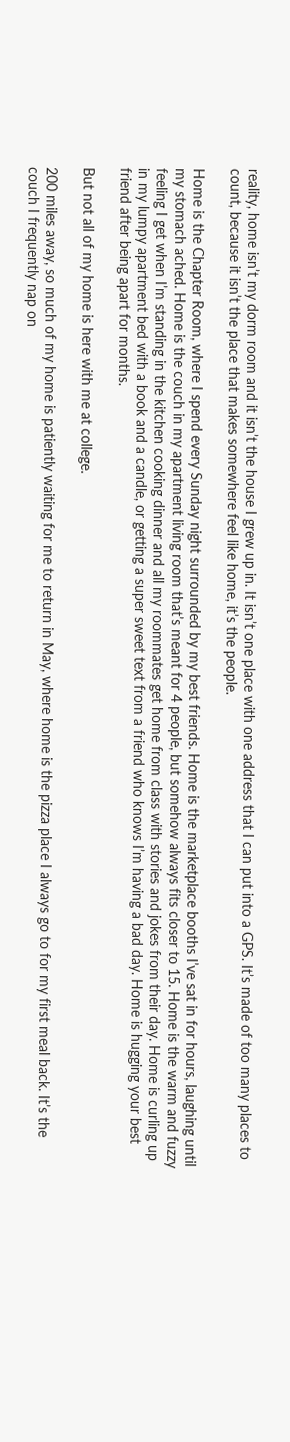reality, home isn’t my dorm room and it isn’t the house I grew up in. It isn’t one place with one address that I can put into a GPS. It’s made of too many places to count, because it isn’t the place that makes somewhere feel like home, it’s the people.

Home is the Chapter Room, where I spend every Sunday night surrounded by my best friends. Home is the marketplace booths I’ve sat in for hours, laughing until my stomach ached. Home is the couch in my apartment living room that’s meant for 4 people, but somehow always fits closer to 15. Home is the warm and fuzzy feeling I get when I’m standing in the kitchen cooking dinner and all my roommates get home from class with stories and jokes from their day. Home is curling up in my lumpy apartment bed with a book and a candle, or getting a super sweet text from a friend who knows I’m having a bad day. Home is hugging your best friend after being apart for months.

But not all of my home is here with me at college.

200 miles away, so much of my home is patiently waiting for me to return in May, where home is the pizza place I always go to for my first meal back. It’s the couch I frequently nap on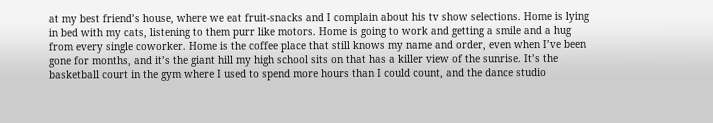at my best friend’s house, where we eat fruit-snacks and I complain about his tv show selections. Home is lying in bed with my cats, listening to them purr like motors. Home is going to work and getting a smile and a hug from every single coworker. Home is the coffee place that still knows my name and order, even when I’ve been gone for months, and it’s the giant hill my high school sits on that has a killer view of the sunrise. It’s the basketball court in the gym where I used to spend more hours than I could count, and the dance studio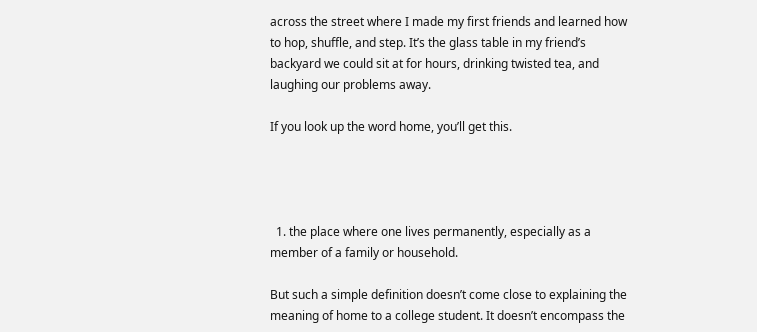across the street where I made my first friends and learned how to hop, shuffle, and step. It’s the glass table in my friend’s backyard we could sit at for hours, drinking twisted tea, and laughing our problems away.

If you look up the word home, you’ll get this.




  1. the place where one lives permanently, especially as a member of a family or household.

But such a simple definition doesn’t come close to explaining the meaning of home to a college student. It doesn’t encompass the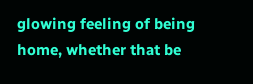glowing feeling of being home, whether that be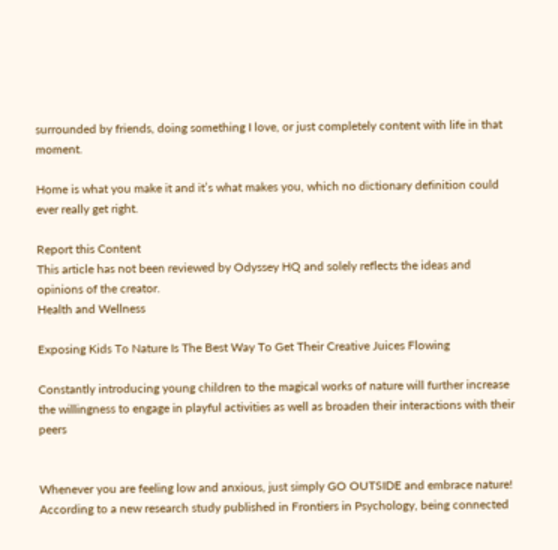surrounded by friends, doing something I love, or just completely content with life in that moment.

Home is what you make it and it’s what makes you, which no dictionary definition could ever really get right.

Report this Content
This article has not been reviewed by Odyssey HQ and solely reflects the ideas and opinions of the creator.
Health and Wellness

Exposing Kids To Nature Is The Best Way To Get Their Creative Juices Flowing

Constantly introducing young children to the magical works of nature will further increase the willingness to engage in playful activities as well as broaden their interactions with their peers


Whenever you are feeling low and anxious, just simply GO OUTSIDE and embrace nature! According to a new research study published in Frontiers in Psychology, being connected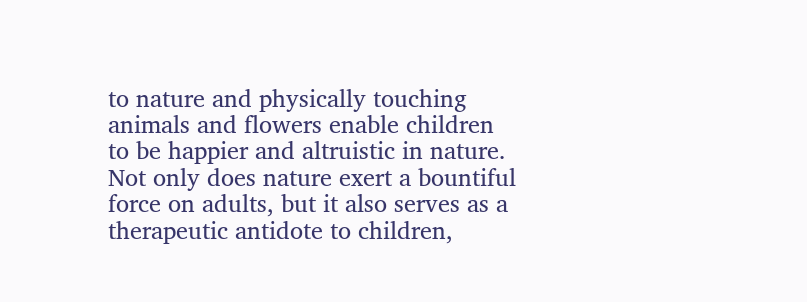to nature and physically touching animals and flowers enable children to be happier and altruistic in nature. Not only does nature exert a bountiful force on adults, but it also serves as a therapeutic antidote to children,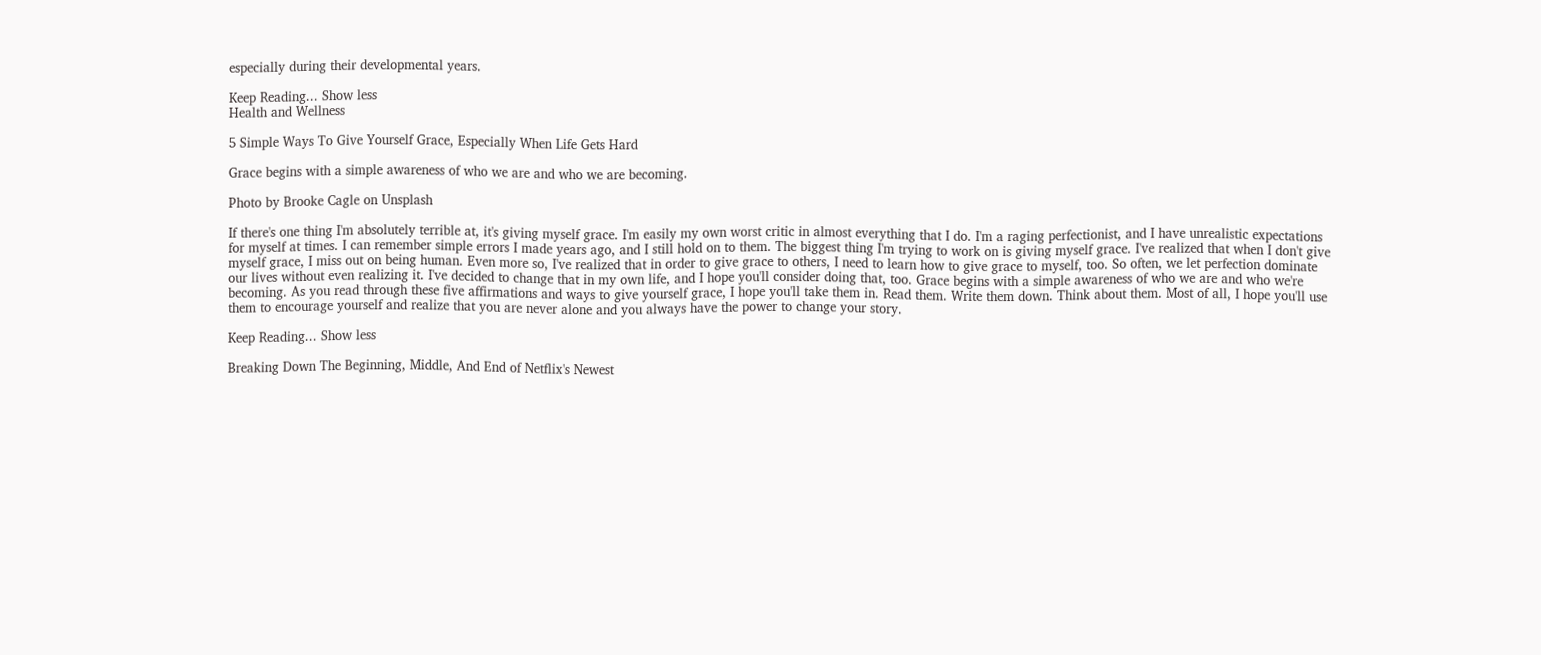especially during their developmental years.

Keep Reading... Show less
Health and Wellness

5 Simple Ways To Give Yourself Grace, Especially When Life Gets Hard

Grace begins with a simple awareness of who we are and who we are becoming.

Photo by Brooke Cagle on Unsplash

If there's one thing I'm absolutely terrible at, it's giving myself grace. I'm easily my own worst critic in almost everything that I do. I'm a raging perfectionist, and I have unrealistic expectations for myself at times. I can remember simple errors I made years ago, and I still hold on to them. The biggest thing I'm trying to work on is giving myself grace. I've realized that when I don't give myself grace, I miss out on being human. Even more so, I've realized that in order to give grace to others, I need to learn how to give grace to myself, too. So often, we let perfection dominate our lives without even realizing it. I've decided to change that in my own life, and I hope you'll consider doing that, too. Grace begins with a simple awareness of who we are and who we're becoming. As you read through these five affirmations and ways to give yourself grace, I hope you'll take them in. Read them. Write them down. Think about them. Most of all, I hope you'll use them to encourage yourself and realize that you are never alone and you always have the power to change your story.

Keep Reading... Show less

Breaking Down The Beginning, Middle, And End of Netflix's Newest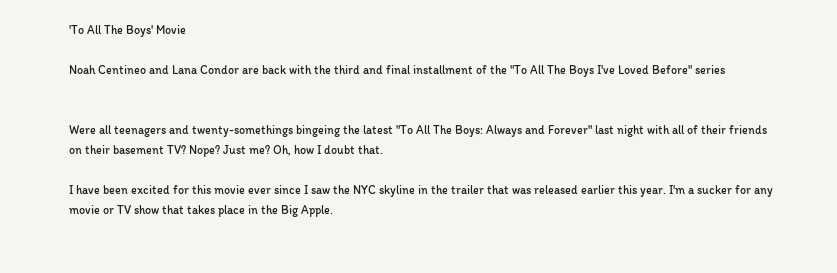'To All The Boys' Movie

Noah Centineo and Lana Condor are back with the third and final installment of the "To All The Boys I've Loved Before" series


Were all teenagers and twenty-somethings bingeing the latest "To All The Boys: Always and Forever" last night with all of their friends on their basement TV? Nope? Just me? Oh, how I doubt that.

I have been excited for this movie ever since I saw the NYC skyline in the trailer that was released earlier this year. I'm a sucker for any movie or TV show that takes place in the Big Apple.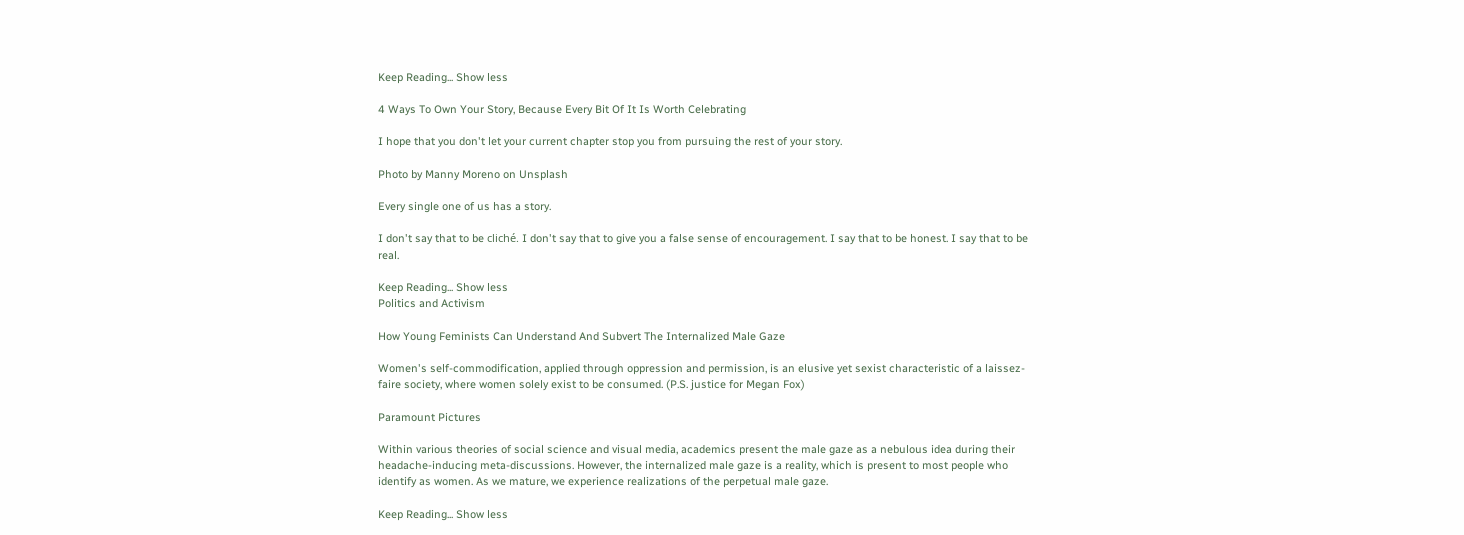Keep Reading... Show less

4 Ways To Own Your Story, Because Every Bit Of It Is Worth Celebrating

I hope that you don't let your current chapter stop you from pursuing the rest of your story.

Photo by Manny Moreno on Unsplash

Every single one of us has a story.

I don't say that to be cliché. I don't say that to give you a false sense of encouragement. I say that to be honest. I say that to be real.

Keep Reading... Show less
Politics and Activism

How Young Feminists Can Understand And Subvert The Internalized Male Gaze

Women's self-commodification, applied through oppression and permission, is an elusive yet sexist characteristic of a laissez-faire society, where women solely exist to be consumed. (P.S. justice for Megan Fox)

Paramount Pictures

Within various theories of social science and visual media, academics present the male gaze as a nebulous idea during their headache-inducing meta-discussions. However, the internalized male gaze is a reality, which is present to most people who identify as women. As we mature, we experience realizations of the perpetual male gaze.

Keep Reading... Show less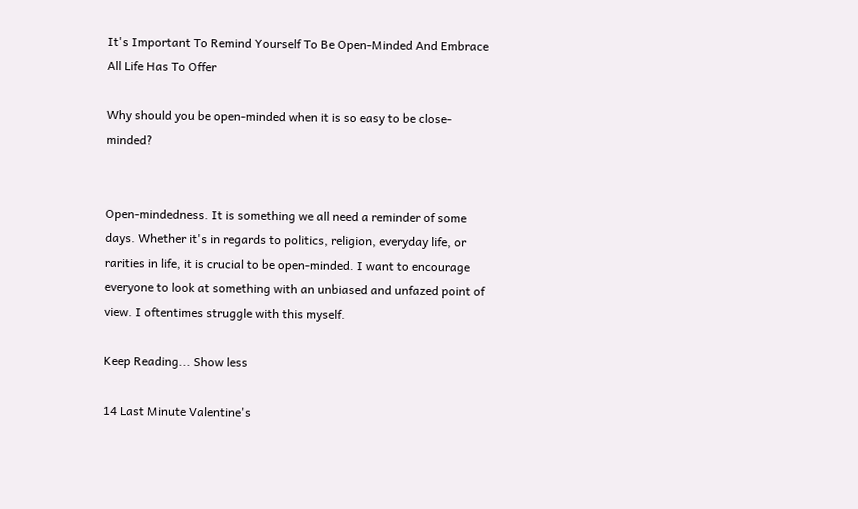It's Important To Remind Yourself To Be Open-Minded And Embrace All Life Has To Offer

Why should you be open-minded when it is so easy to be close-minded?


Open-mindedness. It is something we all need a reminder of some days. Whether it's in regards to politics, religion, everyday life, or rarities in life, it is crucial to be open-minded. I want to encourage everyone to look at something with an unbiased and unfazed point of view. I oftentimes struggle with this myself.

Keep Reading... Show less

14 Last Minute Valentine's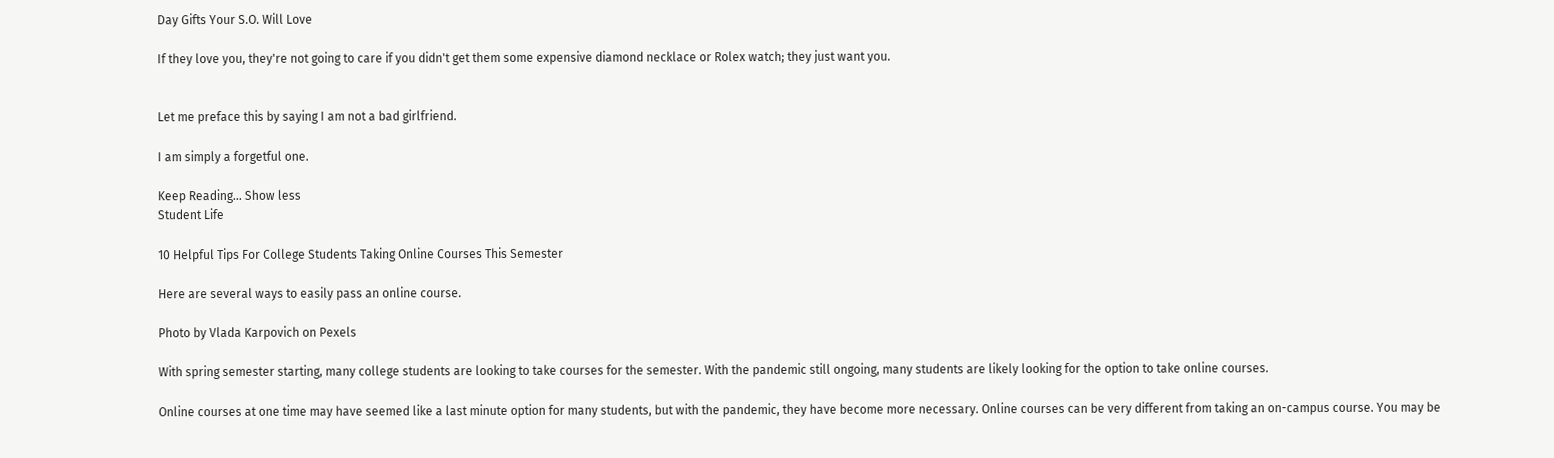Day Gifts Your S.O. Will Love

If they love you, they're not going to care if you didn't get them some expensive diamond necklace or Rolex watch; they just want you.


Let me preface this by saying I am not a bad girlfriend.

I am simply a forgetful one.

Keep Reading... Show less
Student Life

10 Helpful Tips For College Students Taking Online Courses This Semester

Here are several ways to easily pass an online course.

Photo by Vlada Karpovich on Pexels

With spring semester starting, many college students are looking to take courses for the semester. With the pandemic still ongoing, many students are likely looking for the option to take online courses.

Online courses at one time may have seemed like a last minute option for many students, but with the pandemic, they have become more necessary. Online courses can be very different from taking an on-campus course. You may be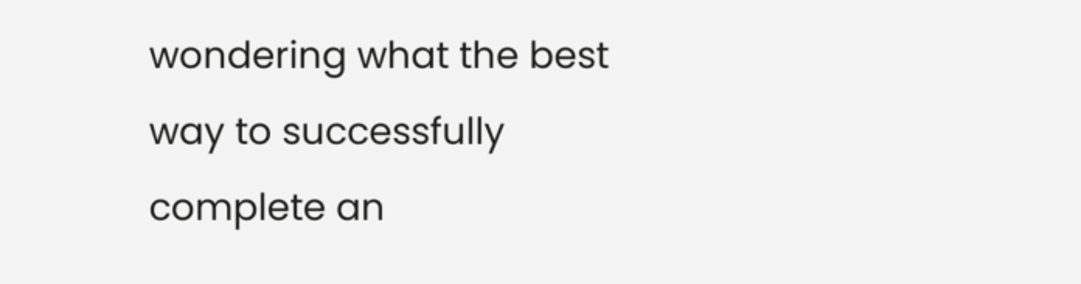wondering what the best way to successfully complete an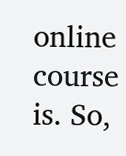online course is. So,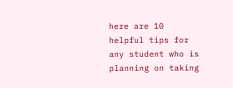here are 10 helpful tips for any student who is planning on taking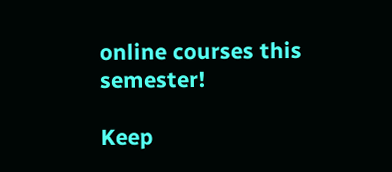online courses this semester!

Keep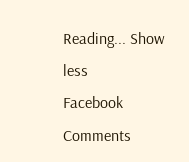Reading... Show less
Facebook Comments